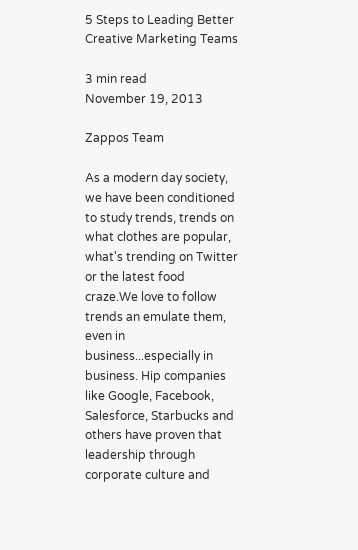5 Steps to Leading Better Creative Marketing Teams

3 min read
November 19, 2013

Zappos Team

As a modern day society, we have been conditioned to study trends, trends on what clothes are popular, what's trending on Twitter or the latest food craze.We love to follow trends an emulate them, even in business...especially in business. Hip companies like Google, Facebook, Salesforce, Starbucks and others have proven that leadership through corporate culture and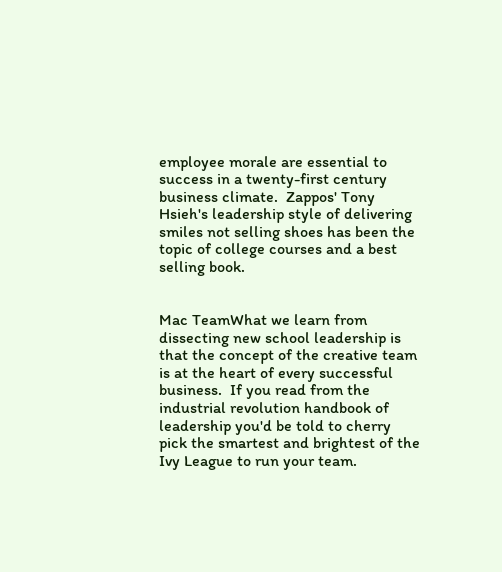employee morale are essential to success in a twenty-first century business climate.  Zappos' Tony Hsieh's leadership style of delivering smiles not selling shoes has been the topic of college courses and a best selling book.


Mac TeamWhat we learn from dissecting new school leadership is that the concept of the creative team is at the heart of every successful business.  If you read from the industrial revolution handbook of leadership you'd be told to cherry pick the smartest and brightest of the Ivy League to run your team.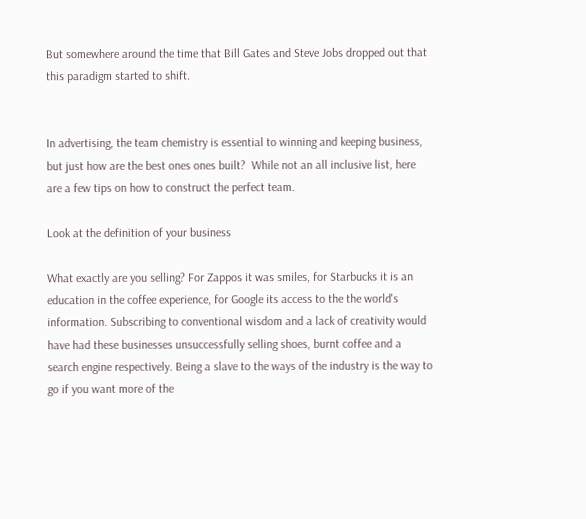But somewhere around the time that Bill Gates and Steve Jobs dropped out that this paradigm started to shift.


In advertising, the team chemistry is essential to winning and keeping business, but just how are the best ones ones built?  While not an all inclusive list, here are a few tips on how to construct the perfect team.

Look at the definition of your business

What exactly are you selling? For Zappos it was smiles, for Starbucks it is an education in the coffee experience, for Google its access to the the world's information. Subscribing to conventional wisdom and a lack of creativity would have had these businesses unsuccessfully selling shoes, burnt coffee and a search engine respectively. Being a slave to the ways of the industry is the way to go if you want more of the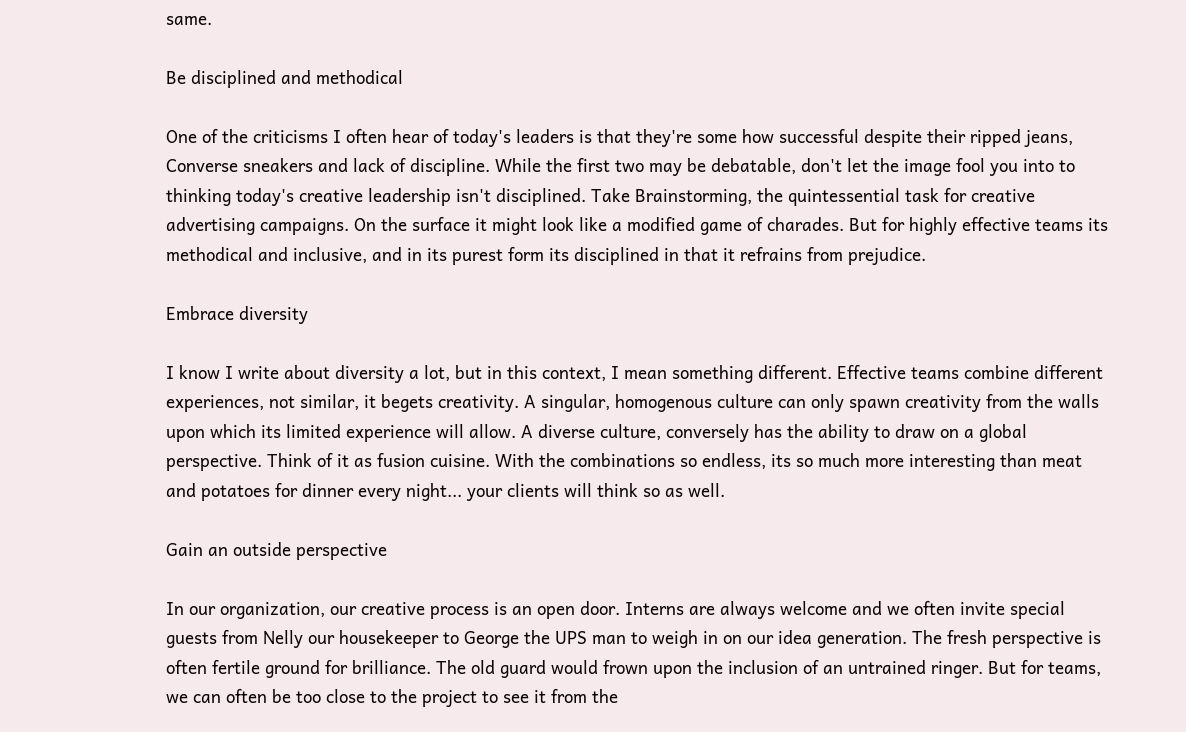same.

Be disciplined and methodical

One of the criticisms I often hear of today's leaders is that they're some how successful despite their ripped jeans, Converse sneakers and lack of discipline. While the first two may be debatable, don't let the image fool you into to thinking today's creative leadership isn't disciplined. Take Brainstorming, the quintessential task for creative advertising campaigns. On the surface it might look like a modified game of charades. But for highly effective teams its methodical and inclusive, and in its purest form its disciplined in that it refrains from prejudice.

Embrace diversity

I know I write about diversity a lot, but in this context, I mean something different. Effective teams combine different experiences, not similar, it begets creativity. A singular, homogenous culture can only spawn creativity from the walls upon which its limited experience will allow. A diverse culture, conversely has the ability to draw on a global perspective. Think of it as fusion cuisine. With the combinations so endless, its so much more interesting than meat and potatoes for dinner every night... your clients will think so as well.

Gain an outside perspective

In our organization, our creative process is an open door. Interns are always welcome and we often invite special guests from Nelly our housekeeper to George the UPS man to weigh in on our idea generation. The fresh perspective is often fertile ground for brilliance. The old guard would frown upon the inclusion of an untrained ringer. But for teams, we can often be too close to the project to see it from the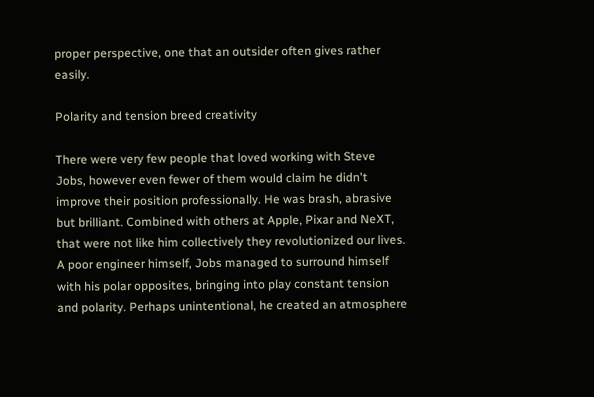proper perspective, one that an outsider often gives rather easily.

Polarity and tension breed creativity

There were very few people that loved working with Steve Jobs, however even fewer of them would claim he didn't improve their position professionally. He was brash, abrasive but brilliant. Combined with others at Apple, Pixar and NeXT, that were not like him collectively they revolutionized our lives. A poor engineer himself, Jobs managed to surround himself with his polar opposites, bringing into play constant tension and polarity. Perhaps unintentional, he created an atmosphere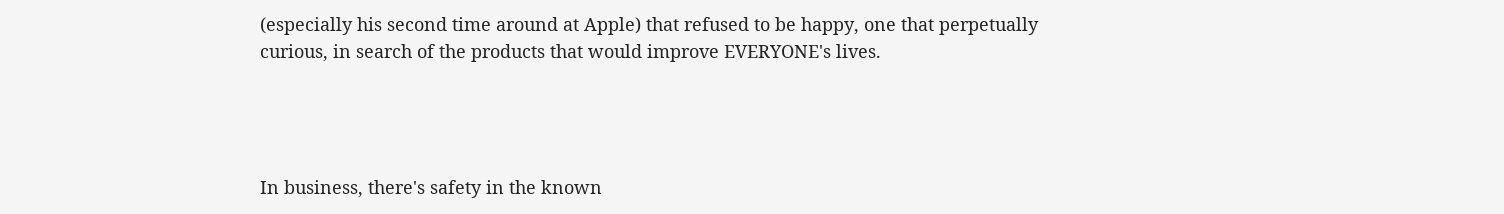(especially his second time around at Apple) that refused to be happy, one that perpetually curious, in search of the products that would improve EVERYONE's lives.




In business, there's safety in the known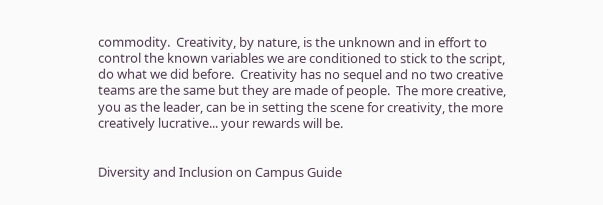commodity.  Creativity, by nature, is the unknown and in effort to control the known variables we are conditioned to stick to the script, do what we did before.  Creativity has no sequel and no two creative teams are the same but they are made of people.  The more creative, you as the leader, can be in setting the scene for creativity, the more creatively lucrative... your rewards will be.


Diversity and Inclusion on Campus Guide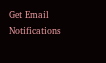Get Email Notifications